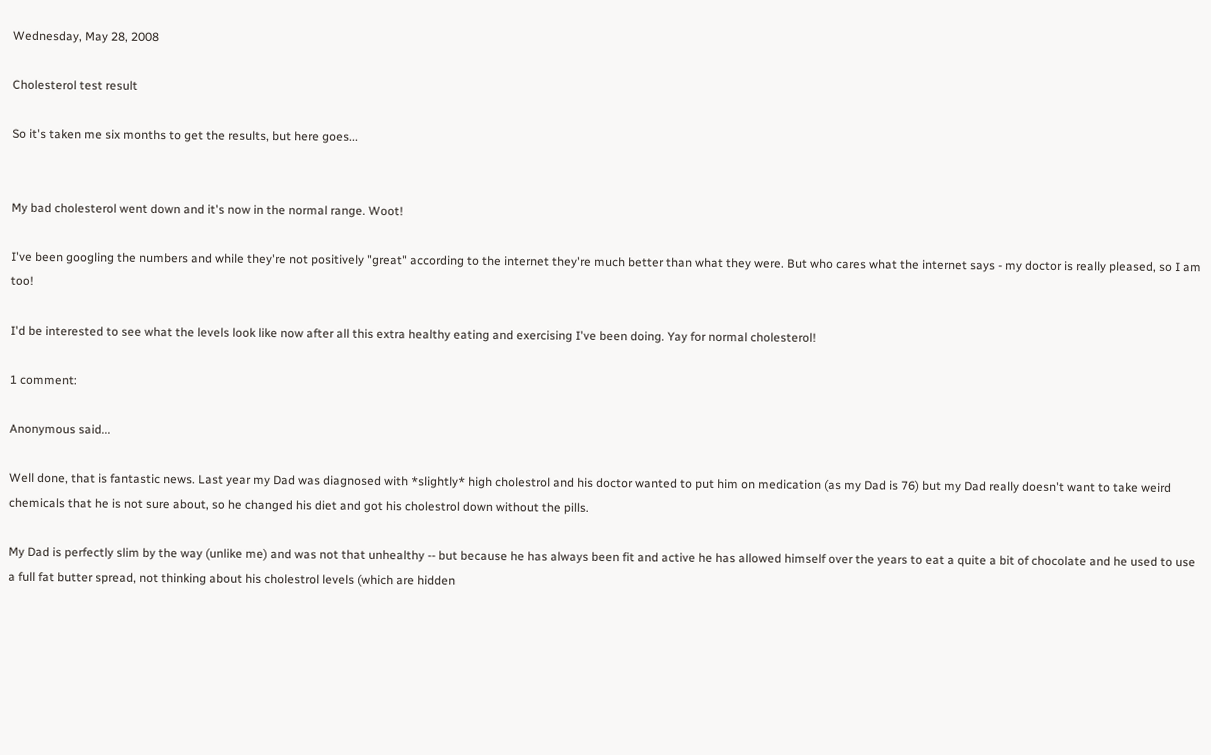Wednesday, May 28, 2008

Cholesterol test result

So it's taken me six months to get the results, but here goes...


My bad cholesterol went down and it's now in the normal range. Woot!

I've been googling the numbers and while they're not positively "great" according to the internet they're much better than what they were. But who cares what the internet says - my doctor is really pleased, so I am too!

I'd be interested to see what the levels look like now after all this extra healthy eating and exercising I've been doing. Yay for normal cholesterol!

1 comment:

Anonymous said...

Well done, that is fantastic news. Last year my Dad was diagnosed with *slightly* high cholestrol and his doctor wanted to put him on medication (as my Dad is 76) but my Dad really doesn't want to take weird chemicals that he is not sure about, so he changed his diet and got his cholestrol down without the pills.

My Dad is perfectly slim by the way (unlike me) and was not that unhealthy -- but because he has always been fit and active he has allowed himself over the years to eat a quite a bit of chocolate and he used to use a full fat butter spread, not thinking about his cholestrol levels (which are hidden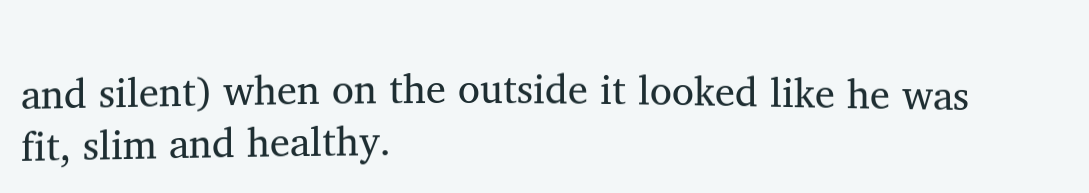and silent) when on the outside it looked like he was fit, slim and healthy.